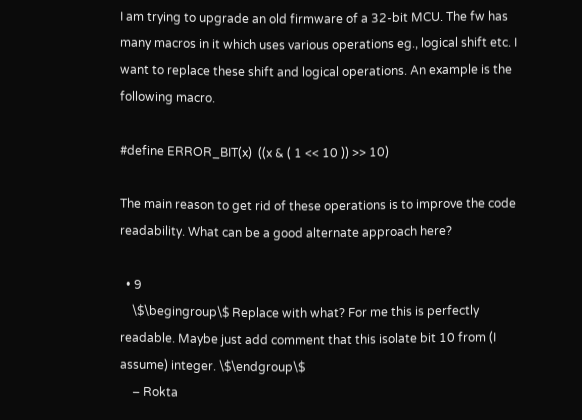I am trying to upgrade an old firmware of a 32-bit MCU. The fw has many macros in it which uses various operations eg., logical shift etc. I want to replace these shift and logical operations. An example is the following macro.

#define ERROR_BIT(x)  ((x & ( 1 << 10 )) >> 10)

The main reason to get rid of these operations is to improve the code readability. What can be a good alternate approach here?

  • 9
    \$\begingroup\$ Replace with what? For me this is perfectly readable. Maybe just add comment that this isolate bit 10 from (I assume) integer. \$\endgroup\$
    – Rokta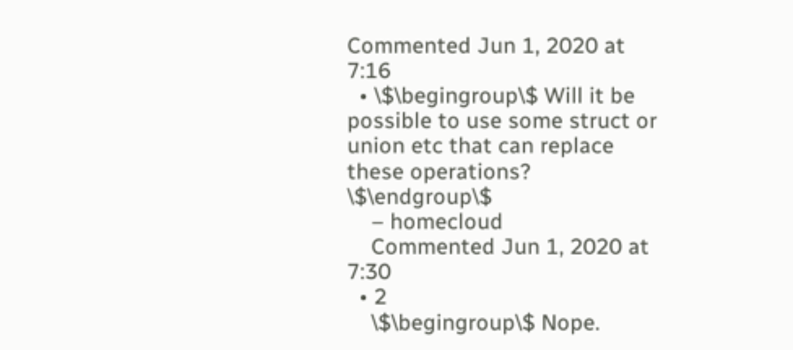Commented Jun 1, 2020 at 7:16
  • \$\begingroup\$ Will it be possible to use some struct or union etc that can replace these operations? \$\endgroup\$
    – homecloud
    Commented Jun 1, 2020 at 7:30
  • 2
    \$\begingroup\$ Nope.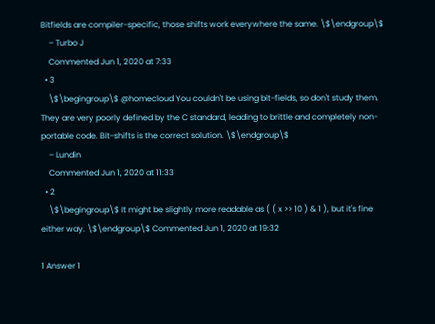Bitfields are compiler-specific, those shifts work everywhere the same. \$\endgroup\$
    – Turbo J
    Commented Jun 1, 2020 at 7:33
  • 3
    \$\begingroup\$ @homecloud You couldn't be using bit-fields, so don't study them. They are very poorly defined by the C standard, leading to brittle and completely non-portable code. Bit-shifts is the correct solution. \$\endgroup\$
    – Lundin
    Commented Jun 1, 2020 at 11:33
  • 2
    \$\begingroup\$ It might be slightly more readable as ( ( x >> 10 ) & 1 ), but it's fine either way. \$\endgroup\$ Commented Jun 1, 2020 at 19:32

1 Answer 1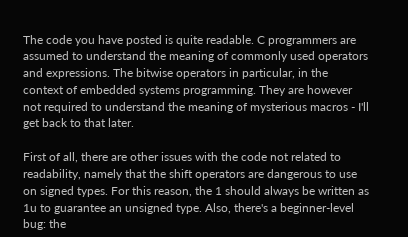The code you have posted is quite readable. C programmers are assumed to understand the meaning of commonly used operators and expressions. The bitwise operators in particular, in the context of embedded systems programming. They are however not required to understand the meaning of mysterious macros - I'll get back to that later.

First of all, there are other issues with the code not related to readability, namely that the shift operators are dangerous to use on signed types. For this reason, the 1 should always be written as 1u to guarantee an unsigned type. Also, there's a beginner-level bug: the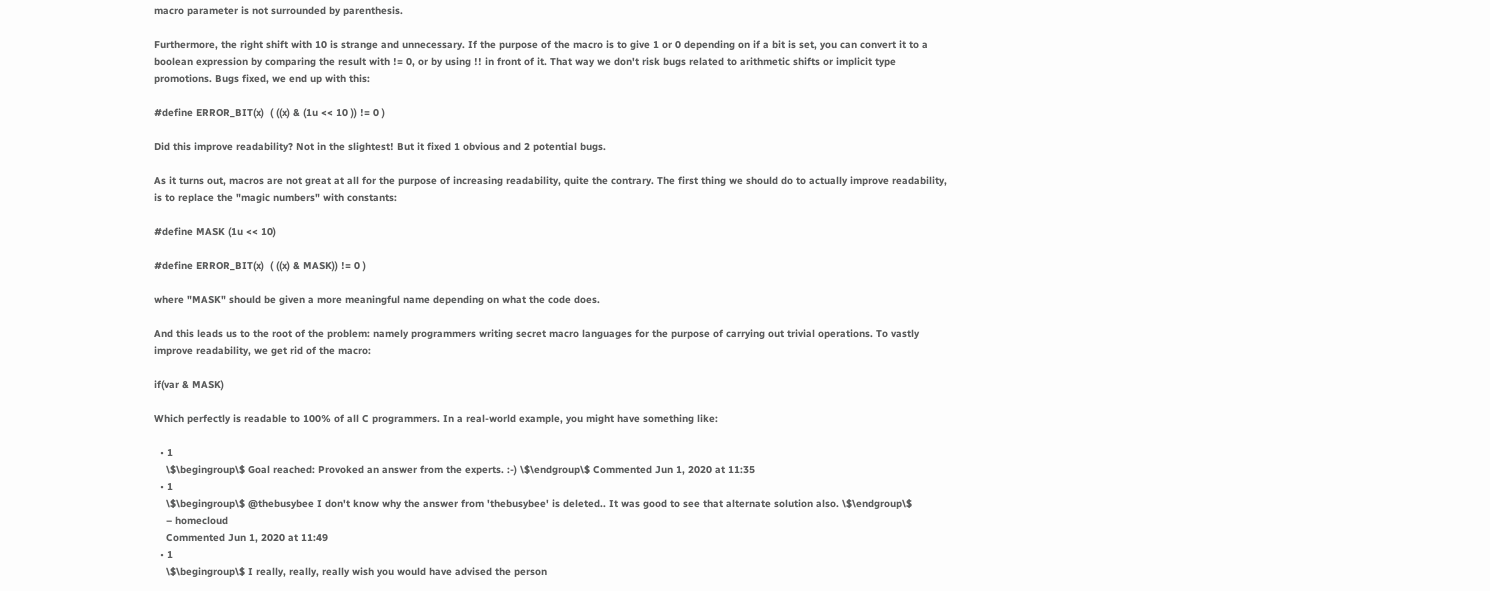macro parameter is not surrounded by parenthesis.

Furthermore, the right shift with 10 is strange and unnecessary. If the purpose of the macro is to give 1 or 0 depending on if a bit is set, you can convert it to a boolean expression by comparing the result with != 0, or by using !! in front of it. That way we don't risk bugs related to arithmetic shifts or implicit type promotions. Bugs fixed, we end up with this:

#define ERROR_BIT(x)  ( ((x) & (1u << 10 )) != 0 )

Did this improve readability? Not in the slightest! But it fixed 1 obvious and 2 potential bugs.

As it turns out, macros are not great at all for the purpose of increasing readability, quite the contrary. The first thing we should do to actually improve readability, is to replace the "magic numbers" with constants:

#define MASK (1u << 10)

#define ERROR_BIT(x)  ( ((x) & MASK)) != 0 )

where "MASK" should be given a more meaningful name depending on what the code does.

And this leads us to the root of the problem: namely programmers writing secret macro languages for the purpose of carrying out trivial operations. To vastly improve readability, we get rid of the macro:

if(var & MASK)

Which perfectly is readable to 100% of all C programmers. In a real-world example, you might have something like:

  • 1
    \$\begingroup\$ Goal reached: Provoked an answer from the experts. :-) \$\endgroup\$ Commented Jun 1, 2020 at 11:35
  • 1
    \$\begingroup\$ @thebusybee I don't know why the answer from 'thebusybee' is deleted.. It was good to see that alternate solution also. \$\endgroup\$
    – homecloud
    Commented Jun 1, 2020 at 11:49
  • 1
    \$\begingroup\$ I really, really, really wish you would have advised the person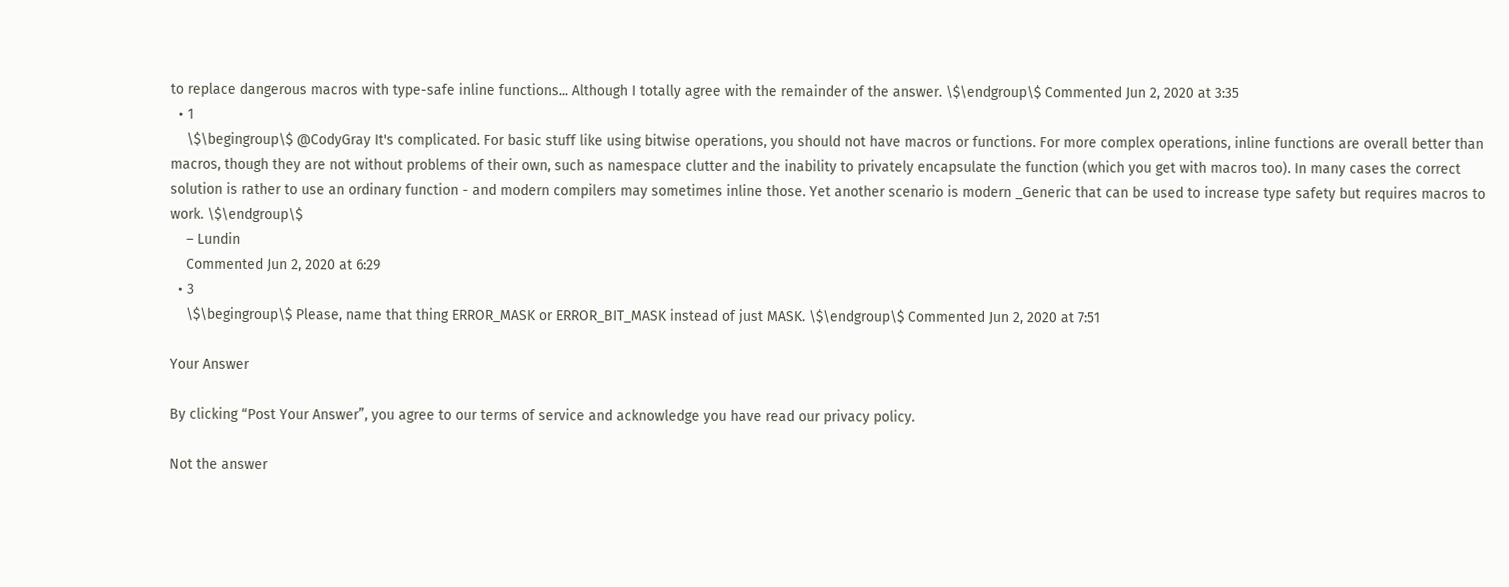to replace dangerous macros with type-safe inline functions... Although I totally agree with the remainder of the answer. \$\endgroup\$ Commented Jun 2, 2020 at 3:35
  • 1
    \$\begingroup\$ @CodyGray It's complicated. For basic stuff like using bitwise operations, you should not have macros or functions. For more complex operations, inline functions are overall better than macros, though they are not without problems of their own, such as namespace clutter and the inability to privately encapsulate the function (which you get with macros too). In many cases the correct solution is rather to use an ordinary function - and modern compilers may sometimes inline those. Yet another scenario is modern _Generic that can be used to increase type safety but requires macros to work. \$\endgroup\$
    – Lundin
    Commented Jun 2, 2020 at 6:29
  • 3
    \$\begingroup\$ Please, name that thing ERROR_MASK or ERROR_BIT_MASK instead of just MASK. \$\endgroup\$ Commented Jun 2, 2020 at 7:51

Your Answer

By clicking “Post Your Answer”, you agree to our terms of service and acknowledge you have read our privacy policy.

Not the answer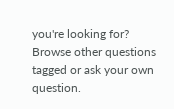you're looking for? Browse other questions tagged or ask your own question.